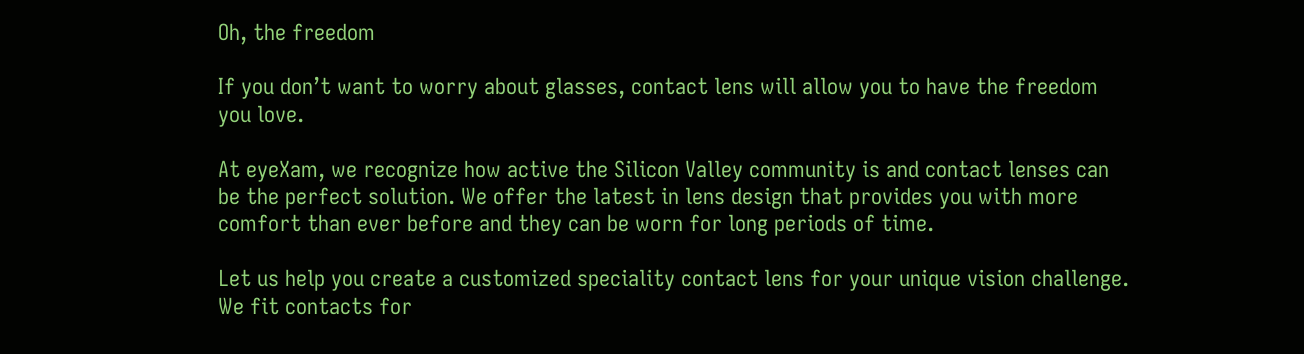Oh, the freedom

If you don’t want to worry about glasses, contact lens will allow you to have the freedom you love.

At eyeXam, we recognize how active the Silicon Valley community is and contact lenses can be the perfect solution. We offer the latest in lens design that provides you with more comfort than ever before and they can be worn for long periods of time.

Let us help you create a customized speciality contact lens for your unique vision challenge. We fit contacts for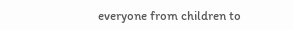everyone from children to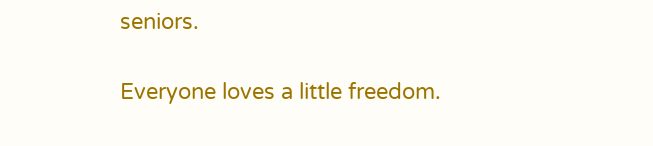seniors.

Everyone loves a little freedom.